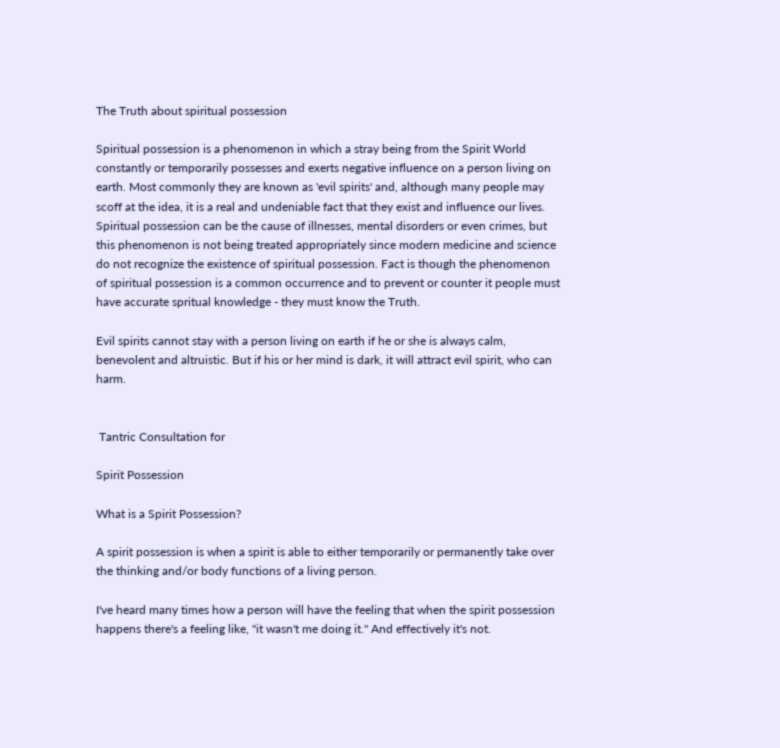The Truth about spiritual possession

Spiritual possession is a phenomenon in which a stray being from the Spirit World constantly or temporarily possesses and exerts negative influence on a person living on earth. Most commonly they are known as 'evil spirits' and, although many people may scoff at the idea, it is a real and undeniable fact that they exist and influence our lives. Spiritual possession can be the cause of illnesses, mental disorders or even crimes, but this phenomenon is not being treated appropriately since modern medicine and science do not recognize the existence of spiritual possession. Fact is though the phenomenon of spiritual possession is a common occurrence and to prevent or counter it people must have accurate spritual knowledge - they must know the Truth.

Evil spirits cannot stay with a person living on earth if he or she is always calm, benevolent and altruistic. But if his or her mind is dark, it will attract evil spirit, who can harm.


 Tantric Consultation for

Spirit Possession

What is a Spirit Possession?

A spirit possession is when a spirit is able to either temporarily or permanently take over the thinking and/or body functions of a living person.

I've heard many times how a person will have the feeling that when the spirit possession happens there's a feeling like, "it wasn't me doing it." And effectively it's not.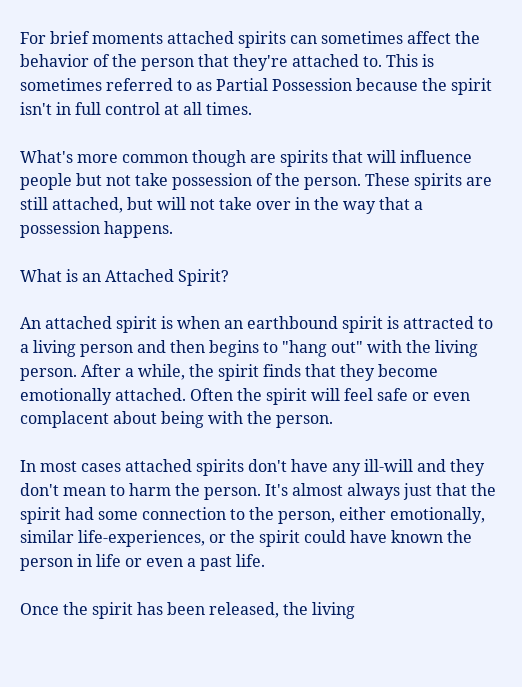For brief moments attached spirits can sometimes affect the behavior of the person that they're attached to. This is sometimes referred to as Partial Possession because the spirit isn't in full control at all times.

What's more common though are spirits that will influence people but not take possession of the person. These spirits are still attached, but will not take over in the way that a possession happens.

What is an Attached Spirit?

An attached spirit is when an earthbound spirit is attracted to a living person and then begins to "hang out" with the living person. After a while, the spirit finds that they become emotionally attached. Often the spirit will feel safe or even complacent about being with the person.

In most cases attached spirits don't have any ill-will and they don't mean to harm the person. It's almost always just that the spirit had some connection to the person, either emotionally, similar life-experiences, or the spirit could have known the person in life or even a past life.

Once the spirit has been released, the living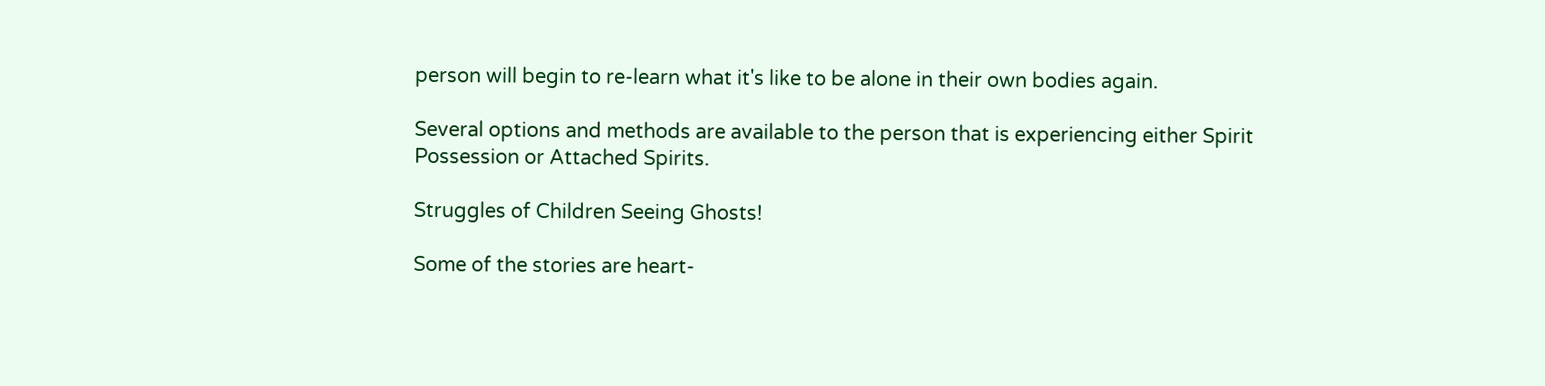person will begin to re-learn what it's like to be alone in their own bodies again.

Several options and methods are available to the person that is experiencing either Spirit Possession or Attached Spirits.

Struggles of Children Seeing Ghosts!

Some of the stories are heart-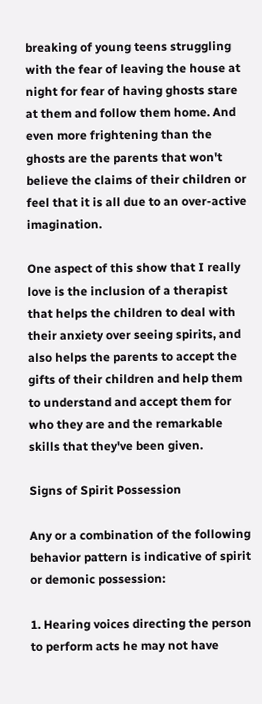breaking of young teens struggling with the fear of leaving the house at night for fear of having ghosts stare at them and follow them home. And even more frightening than the ghosts are the parents that won't believe the claims of their children or feel that it is all due to an over-active imagination.

One aspect of this show that I really love is the inclusion of a therapist that helps the children to deal with their anxiety over seeing spirits, and also helps the parents to accept the gifts of their children and help them to understand and accept them for who they are and the remarkable skills that they've been given.

Signs of Spirit Possession

Any or a combination of the following behavior pattern is indicative of spirit or demonic possession:

1. Hearing voices directing the person to perform acts he may not have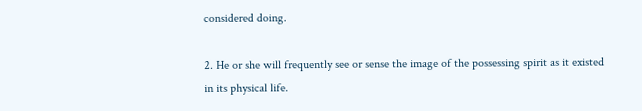considered doing.

2. He or she will frequently see or sense the image of the possessing spirit as it existed in its physical life.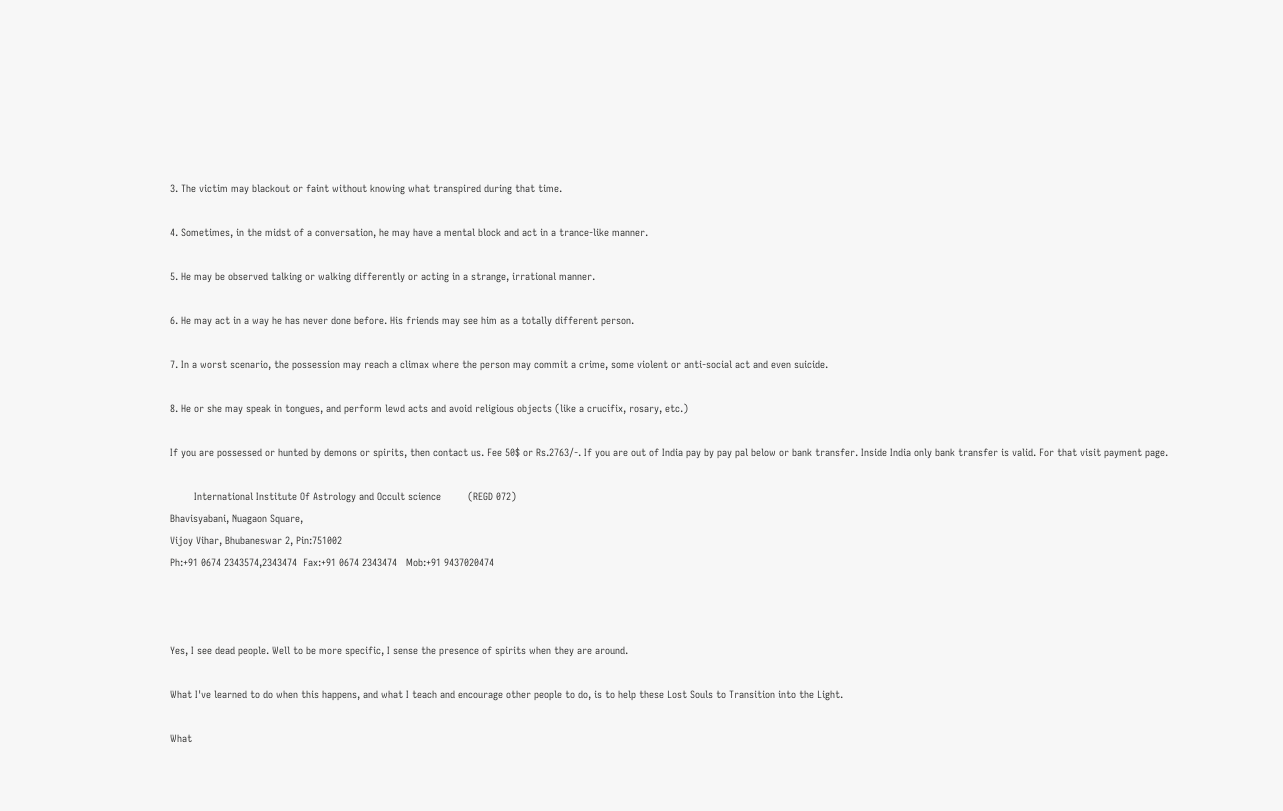3. The victim may blackout or faint without knowing what transpired during that time.

4. Sometimes, in the midst of a conversation, he may have a mental block and act in a trance-like manner.

5. He may be observed talking or walking differently or acting in a strange, irrational manner.

6. He may act in a way he has never done before. His friends may see him as a totally different person.

7. In a worst scenario, the possession may reach a climax where the person may commit a crime, some violent or anti-social act and even suicide.

8. He or she may speak in tongues, and perform lewd acts and avoid religious objects (like a crucifix, rosary, etc.)

If you are possessed or hunted by demons or spirits, then contact us. Fee 50$ or Rs.2763/-. If you are out of India pay by pay pal below or bank transfer. Inside India only bank transfer is valid. For that visit payment page.

        International Institute Of Astrology and Occult science         (REGD 072)
Bhavisyabani, Nuagaon Square,
Vijoy Vihar, Bhubaneswar 2, Pin:751002
Ph:+91 0674 2343574,2343474  Fax:+91 0674 2343474   Mob:+91 9437020474



Yes, I see dead people. Well to be more specific, I sense the presence of spirits when they are around.

What I've learned to do when this happens, and what I teach and encourage other people to do, is to help these Lost Souls to Transition into the Light.

What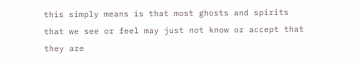this simply means is that most ghosts and spirits that we see or feel may just not know or accept that they are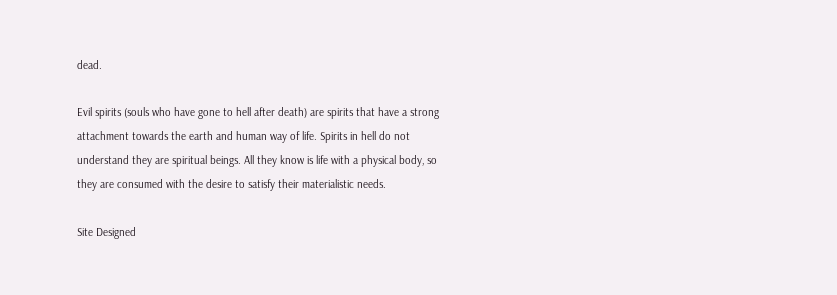dead.

Evil spirits (souls who have gone to hell after death) are spirits that have a strong attachment towards the earth and human way of life. Spirits in hell do not understand they are spiritual beings. All they know is life with a physical body, so they are consumed with the desire to satisfy their materialistic needs.

Site Designed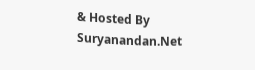& Hosted By Suryanandan.Net